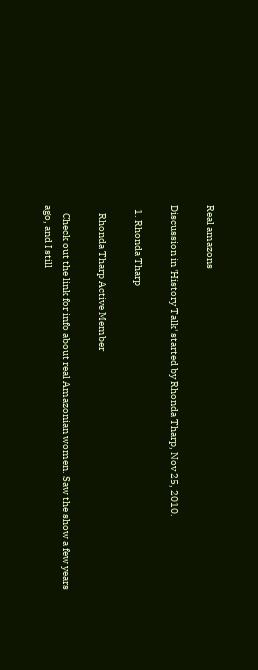Real amazons

Discussion in 'History Talk' started by Rhonda Tharp, Nov 25, 2010.

  1. Rhonda Tharp

    Rhonda Tharp Active Member

    Check out the link for info about real Amazonian women. Saw the show a few years ago, and I still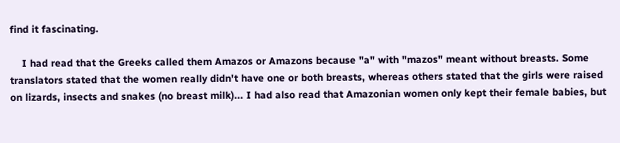find it fascinating.

    I had read that the Greeks called them Amazos or Amazons because "a" with "mazos" meant without breasts. Some translators stated that the women really didn't have one or both breasts, whereas others stated that the girls were raised on lizards, insects and snakes (no breast milk)... I had also read that Amazonian women only kept their female babies, but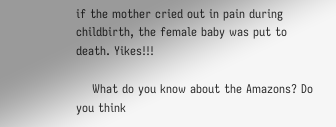if the mother cried out in pain during childbirth, the female baby was put to death. Yikes!!!

    What do you know about the Amazons? Do you think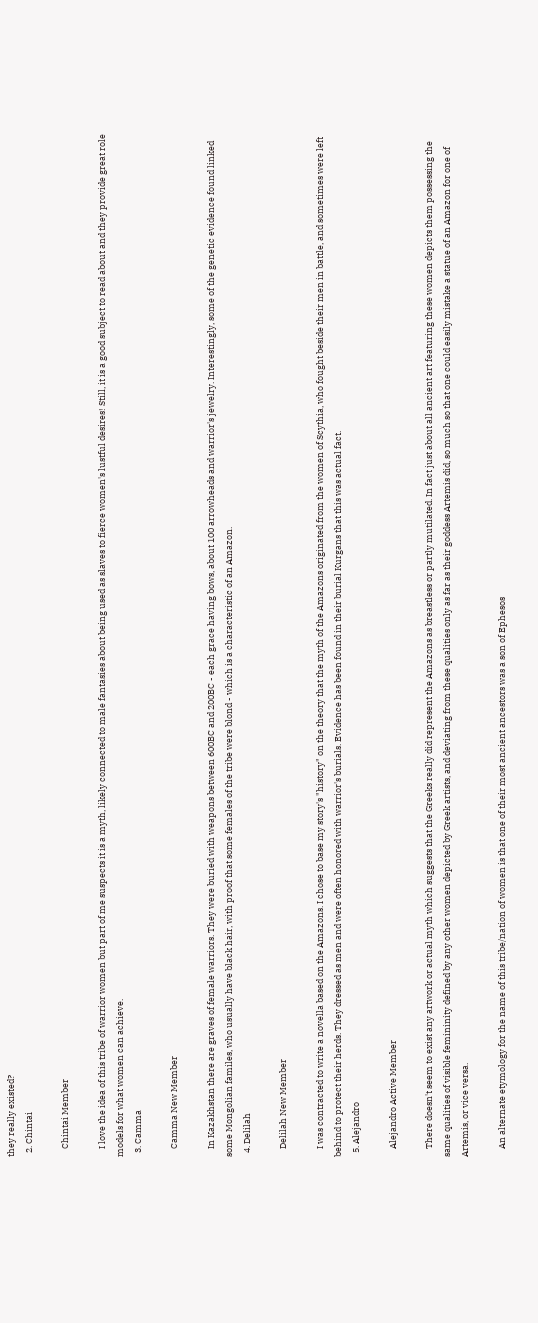they really existed?
  2. Chintai

    Chintai Member

    I love the idea of this tribe of warrior women but part of me suspects it is a myth, likely connected to male fantasies about being used as slaves to fierce women's lustful desires! Still, it is a good subject to read about and they provide great role models for what women can achieve.
  3. Camma

    Camma New Member

    In Kazakhstan there are graves of female warriors. They were buried with weapons between 600BC and 200BC - each grace having bows, about 100 arrowheads and warrior's jewelry. Interestingly, some of the genetic evidence found linked some Mongolian familes, who usually have black hair, with proof that some females of the tribe were blond - which is a characteristic of an Amazon.
  4. Delilah

    Delilah New Member

    I was contracted to write a novella based on the Amazons. I chose to base my story's "history" on the theory that the myth of the Amazons originated from the women of Scythia, who fought beside their men in battle, and sometimes were left behind to protect their herds. They dressed as men and were often honored with warrior's burials. Evidence has been found in their burial Kurgans that this was actual fact.
  5. Alejandro

    Alejandro Active Member

    There doesn't seem to exist any artwork or actual myth which suggests that the Greeks really did represent the Amazons as breastless or partly mutilated. In fact just about all ancient art featuring these women depicts them possessing the same qualities of visible femininity defined by any other women depicted by Greek artists, and deviating from these qualities only as far as their goddess Artemis did, so much so that one could easily mistake a statue of an Amazon for one of Artemis, or vice versa.

    An alternate etymology for the name of this tribe/nation of women is that one of their most ancient ancestors was a son of Ephesos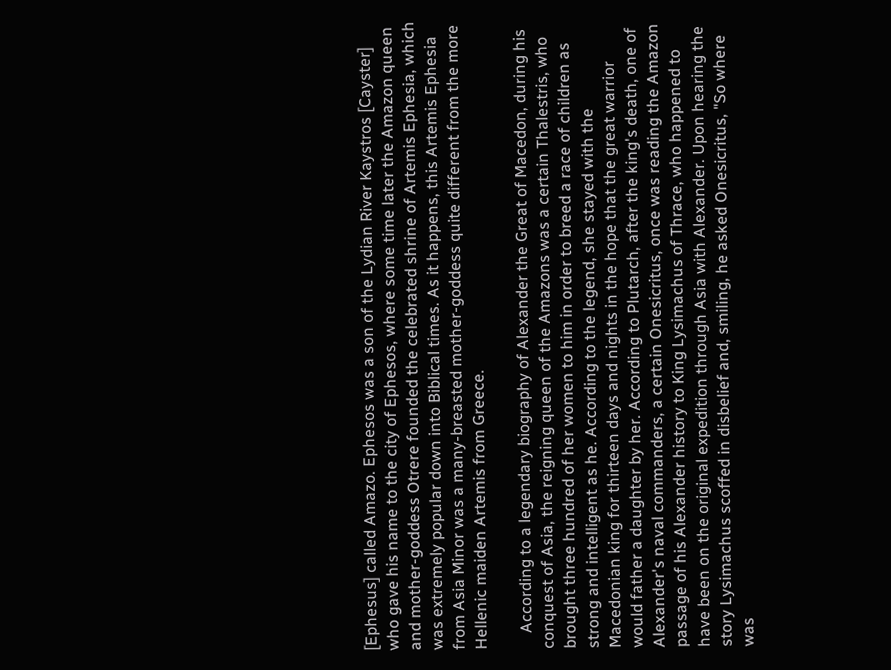[Ephesus] called Amazo. Ephesos was a son of the Lydian River Kaystros [Cayster] who gave his name to the city of Ephesos, where some time later the Amazon queen and mother-goddess Otrere founded the celebrated shrine of Artemis Ephesia, which was extremely popular down into Biblical times. As it happens, this Artemis Ephesia from Asia Minor was a many-breasted mother-goddess quite different from the more Hellenic maiden Artemis from Greece.

    According to a legendary biography of Alexander the Great of Macedon, during his conquest of Asia, the reigning queen of the Amazons was a certain Thalestris, who brought three hundred of her women to him in order to breed a race of children as strong and intelligent as he. According to the legend, she stayed with the Macedonian king for thirteen days and nights in the hope that the great warrior would father a daughter by her. According to Plutarch, after the king's death, one of Alexander's naval commanders, a certain Onesicritus, once was reading the Amazon passage of his Alexander history to King Lysimachus of Thrace, who happened to have been on the original expedition through Asia with Alexander. Upon hearing the story Lysimachus scoffed in disbelief and, smiling, he asked Onesicritus, "So where was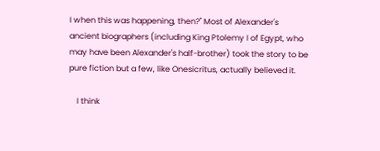I when this was happening, then?" Most of Alexander's ancient biographers (including King Ptolemy I of Egypt, who may have been Alexander's half-brother) took the story to be pure fiction but a few, like Onesicritus, actually believed it.

    I think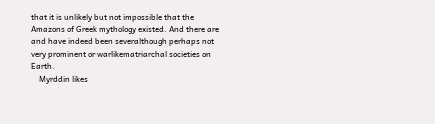that it is unlikely but not impossible that the Amazons of Greek mythology existed. And there are and have indeed been severalthough perhaps not very prominent or warlikematriarchal societies on Earth.
    Myrddin likes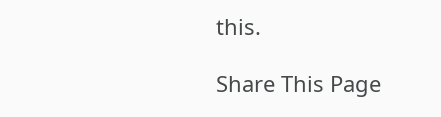this.

Share This Page